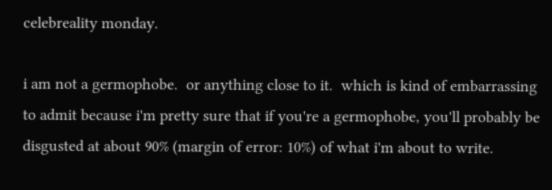celebreality monday.

i am not a germophobe.  or anything close to it.  which is kind of embarrassing to admit because i'm pretty sure that if you're a germophobe, you'll probably be disgusted at about 90% (margin of error: 10%) of what i'm about to write.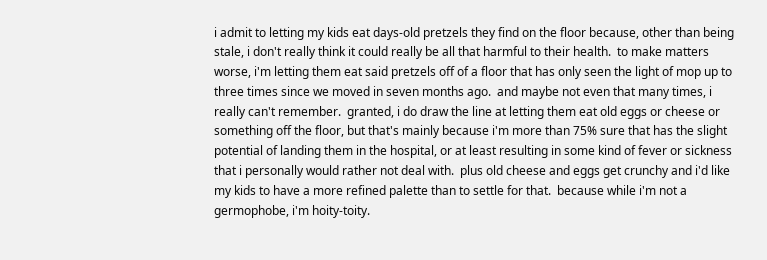i admit to letting my kids eat days-old pretzels they find on the floor because, other than being stale, i don't really think it could really be all that harmful to their health.  to make matters worse, i'm letting them eat said pretzels off of a floor that has only seen the light of mop up to three times since we moved in seven months ago.  and maybe not even that many times, i really can't remember.  granted, i do draw the line at letting them eat old eggs or cheese or something off the floor, but that's mainly because i'm more than 75% sure that has the slight potential of landing them in the hospital, or at least resulting in some kind of fever or sickness that i personally would rather not deal with.  plus old cheese and eggs get crunchy and i'd like my kids to have a more refined palette than to settle for that.  because while i'm not a germophobe, i'm hoity-toity.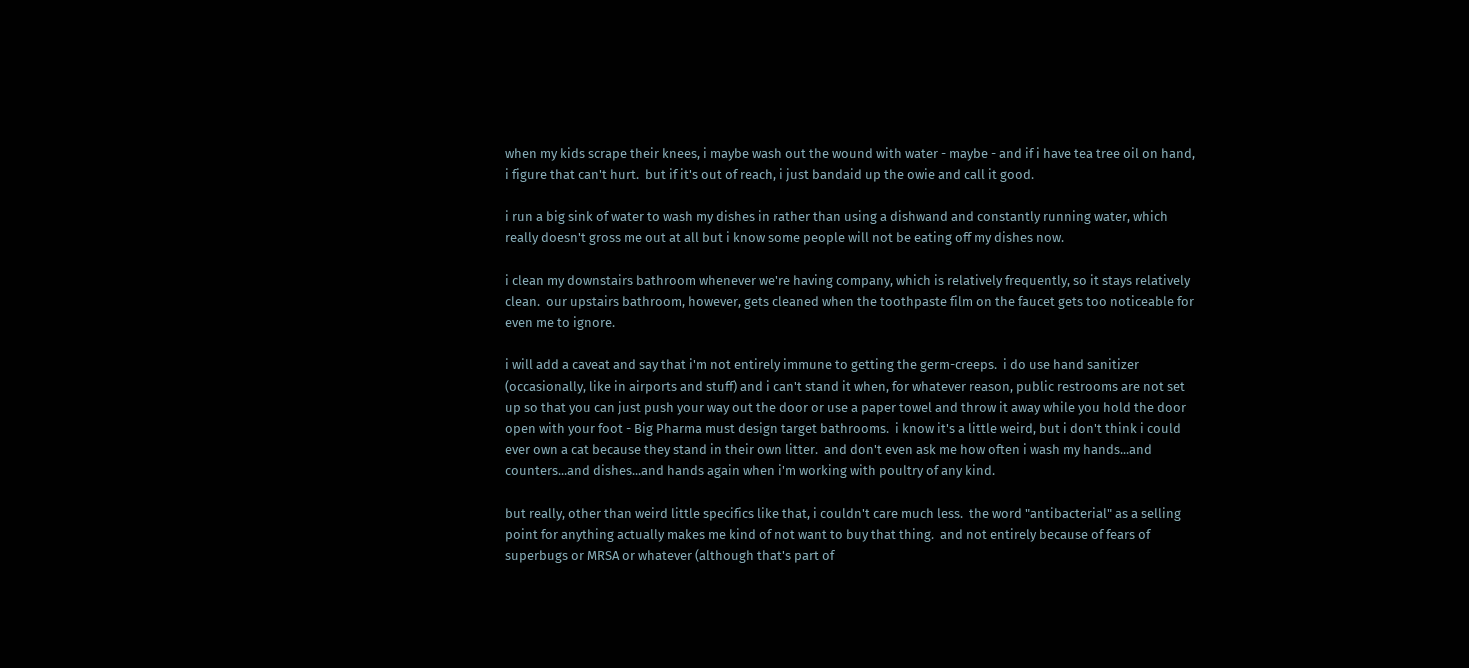when my kids scrape their knees, i maybe wash out the wound with water - maybe - and if i have tea tree oil on hand, i figure that can't hurt.  but if it's out of reach, i just bandaid up the owie and call it good.

i run a big sink of water to wash my dishes in rather than using a dishwand and constantly running water, which really doesn't gross me out at all but i know some people will not be eating off my dishes now.

i clean my downstairs bathroom whenever we're having company, which is relatively frequently, so it stays relatively clean.  our upstairs bathroom, however, gets cleaned when the toothpaste film on the faucet gets too noticeable for even me to ignore.

i will add a caveat and say that i'm not entirely immune to getting the germ-creeps.  i do use hand sanitizer (occasionally, like in airports and stuff) and i can't stand it when, for whatever reason, public restrooms are not set up so that you can just push your way out the door or use a paper towel and throw it away while you hold the door open with your foot - Big Pharma must design target bathrooms.  i know it's a little weird, but i don't think i could ever own a cat because they stand in their own litter.  and don't even ask me how often i wash my hands...and counters...and dishes...and hands again when i'm working with poultry of any kind.

but really, other than weird little specifics like that, i couldn't care much less.  the word "antibacterial" as a selling point for anything actually makes me kind of not want to buy that thing.  and not entirely because of fears of superbugs or MRSA or whatever (although that's part of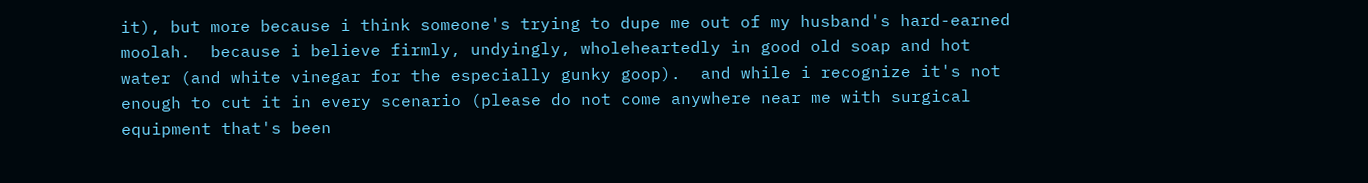it), but more because i think someone's trying to dupe me out of my husband's hard-earned moolah.  because i believe firmly, undyingly, wholeheartedly in good old soap and hot water (and white vinegar for the especially gunky goop).  and while i recognize it's not enough to cut it in every scenario (please do not come anywhere near me with surgical equipment that's been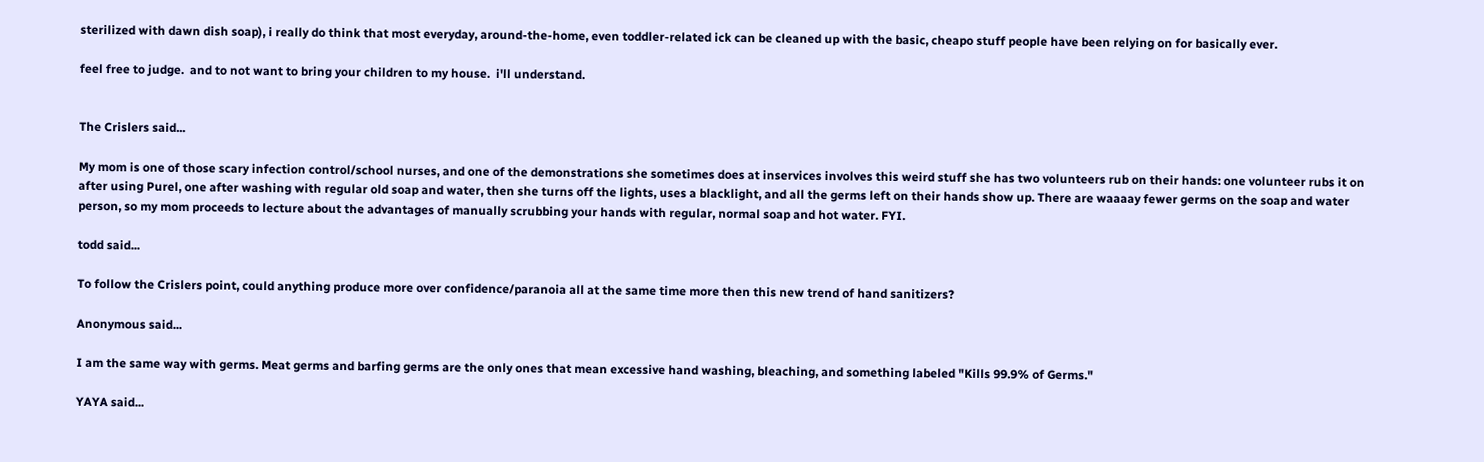sterilized with dawn dish soap), i really do think that most everyday, around-the-home, even toddler-related ick can be cleaned up with the basic, cheapo stuff people have been relying on for basically ever.

feel free to judge.  and to not want to bring your children to my house.  i'll understand.


The Crislers said...

My mom is one of those scary infection control/school nurses, and one of the demonstrations she sometimes does at inservices involves this weird stuff she has two volunteers rub on their hands: one volunteer rubs it on after using Purel, one after washing with regular old soap and water, then she turns off the lights, uses a blacklight, and all the germs left on their hands show up. There are waaaay fewer germs on the soap and water person, so my mom proceeds to lecture about the advantages of manually scrubbing your hands with regular, normal soap and hot water. FYI.

todd said...

To follow the Crislers point, could anything produce more over confidence/paranoia all at the same time more then this new trend of hand sanitizers?

Anonymous said...

I am the same way with germs. Meat germs and barfing germs are the only ones that mean excessive hand washing, bleaching, and something labeled "Kills 99.9% of Germs."

YAYA said...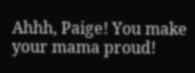Ahhh, Paige! You make your mama proud!